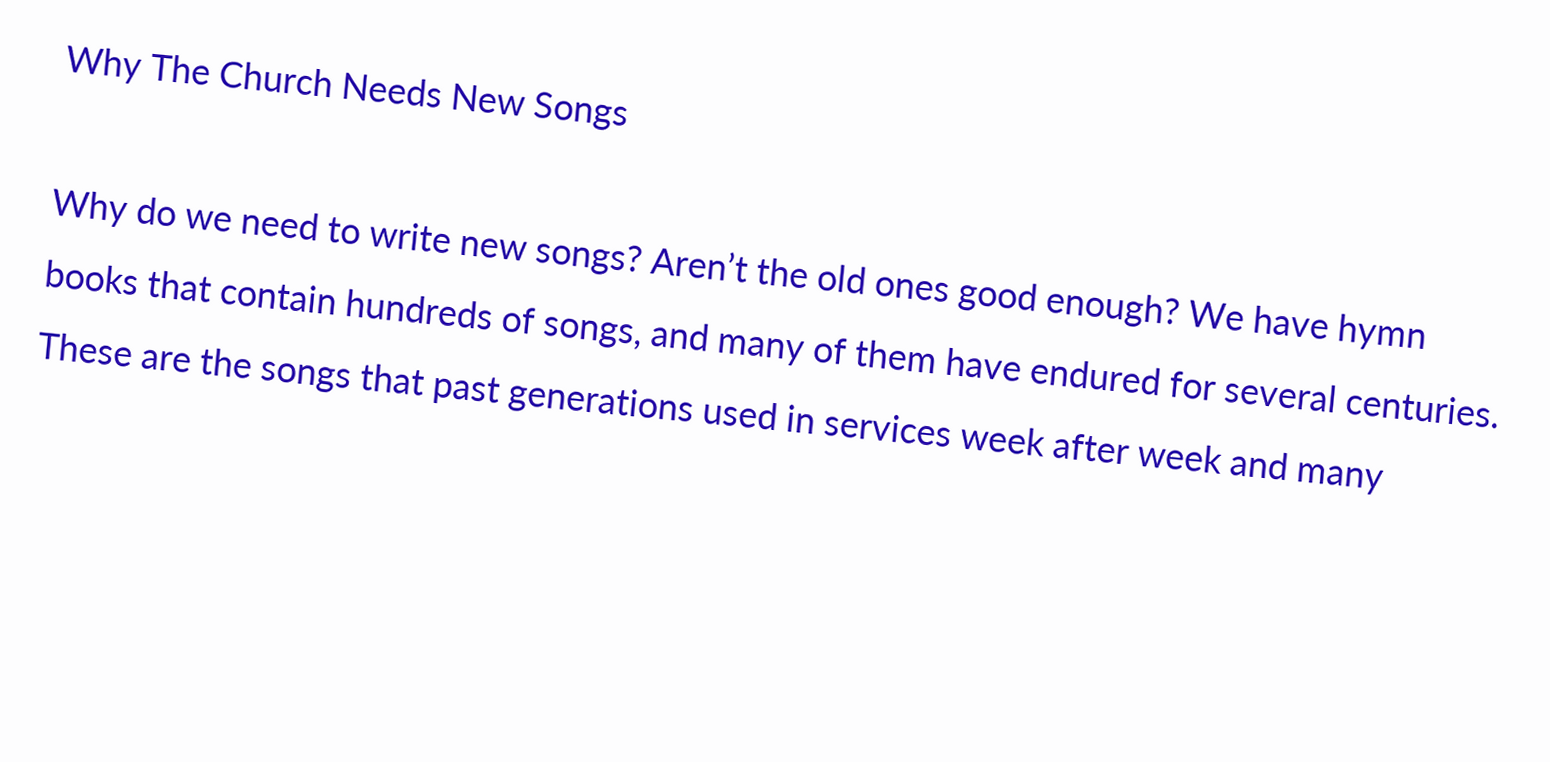Why The Church Needs New Songs

Why do we need to write new songs? Aren’t the old ones good enough? We have hymn books that contain hundreds of songs, and many of them have endured for several centuries. These are the songs that past generations used in services week after week and many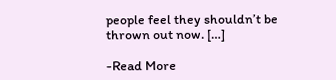people feel they shouldn’t be thrown out now. […]

-Read More